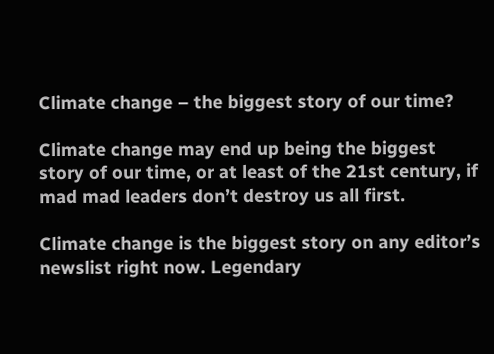Climate change – the biggest story of our time?

Climate change may end up being the biggest story of our time, or at least of the 21st century, if mad mad leaders don’t destroy us all first.

Climate change is the biggest story on any editor’s newslist right now. Legendary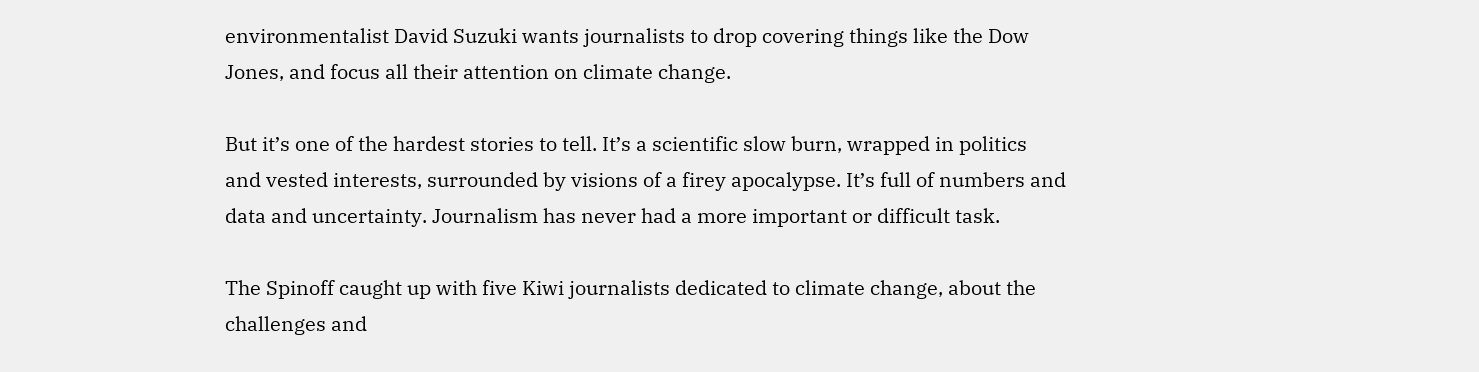environmentalist David Suzuki wants journalists to drop covering things like the Dow Jones, and focus all their attention on climate change.

But it’s one of the hardest stories to tell. It’s a scientific slow burn, wrapped in politics and vested interests, surrounded by visions of a firey apocalypse. It’s full of numbers and data and uncertainty. Journalism has never had a more important or difficult task.

The Spinoff caught up with five Kiwi journalists dedicated to climate change, about the challenges and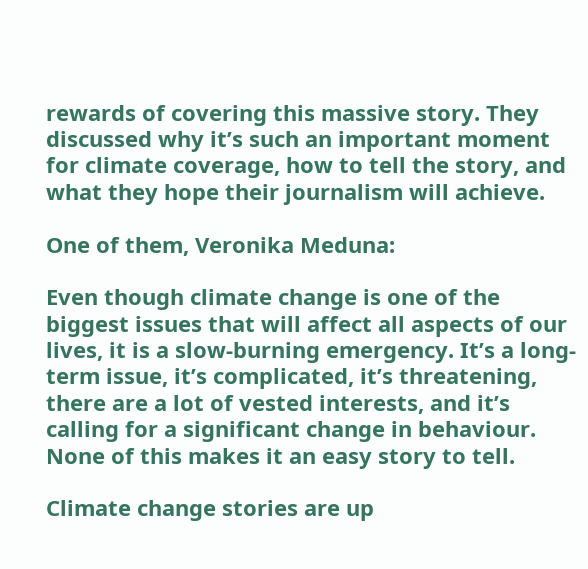rewards of covering this massive story. They discussed why it’s such an important moment for climate coverage, how to tell the story, and what they hope their journalism will achieve.

One of them, Veronika Meduna:

Even though climate change is one of the biggest issues that will affect all aspects of our lives, it is a slow-burning emergency. It’s a long-term issue, it’s complicated, it’s threatening, there are a lot of vested interests, and it’s calling for a significant change in behaviour. None of this makes it an easy story to tell.

Climate change stories are up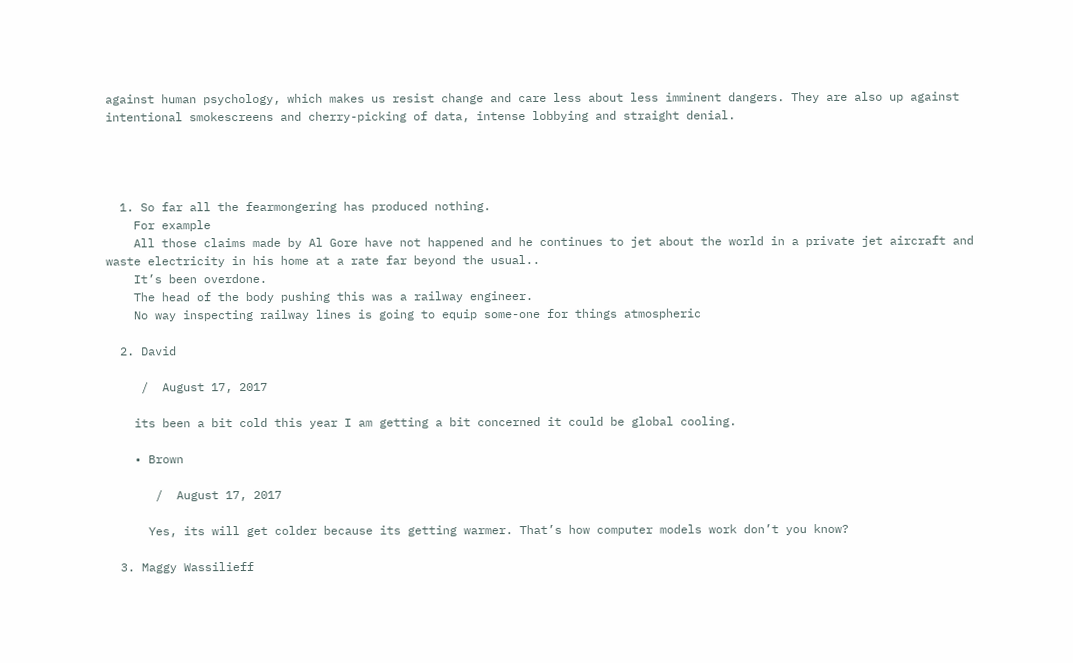against human psychology, which makes us resist change and care less about less imminent dangers. They are also up against intentional smokescreens and cherry-picking of data, intense lobbying and straight denial.




  1. So far all the fearmongering has produced nothing.
    For example
    All those claims made by Al Gore have not happened and he continues to jet about the world in a private jet aircraft and waste electricity in his home at a rate far beyond the usual..
    It’s been overdone.
    The head of the body pushing this was a railway engineer.
    No way inspecting railway lines is going to equip some-one for things atmospheric

  2. David

     /  August 17, 2017

    its been a bit cold this year I am getting a bit concerned it could be global cooling.

    • Brown

       /  August 17, 2017

      Yes, its will get colder because its getting warmer. That’s how computer models work don’t you know?

  3. Maggy Wassilieff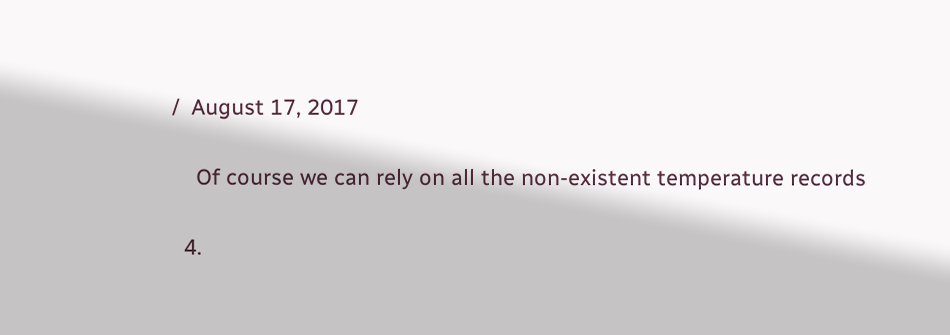/  August 17, 2017

    Of course we can rely on all the non-existent temperature records

  4.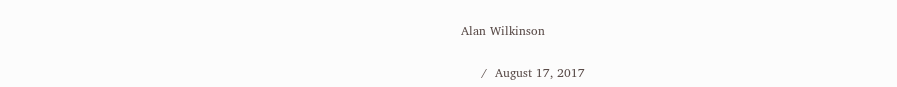Alan Wilkinson

     /  August 17, 2017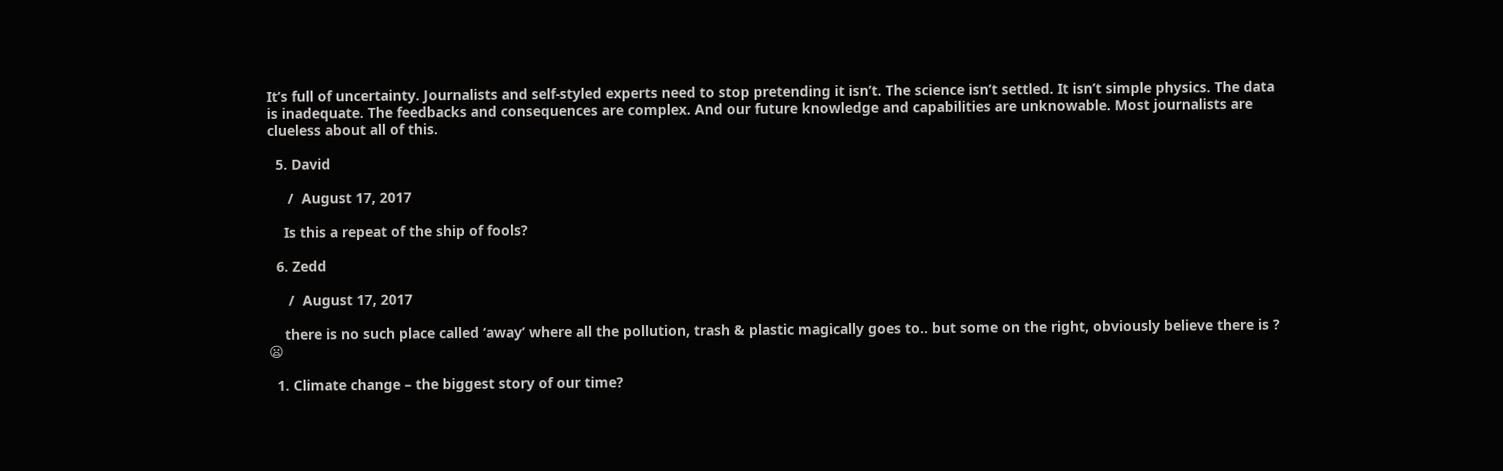It’s full of uncertainty. Journalists and self-styled experts need to stop pretending it isn’t. The science isn’t settled. It isn’t simple physics. The data is inadequate. The feedbacks and consequences are complex. And our future knowledge and capabilities are unknowable. Most journalists are clueless about all of this.

  5. David

     /  August 17, 2017

    Is this a repeat of the ship of fools?

  6. Zedd

     /  August 17, 2017

    there is no such place called ‘away’ where all the pollution, trash & plastic magically goes to.. but some on the right, obviously believe there is ? 😦

  1. Climate change – the biggest story of our time?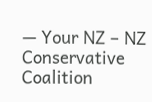— Your NZ – NZ Conservative Coalition